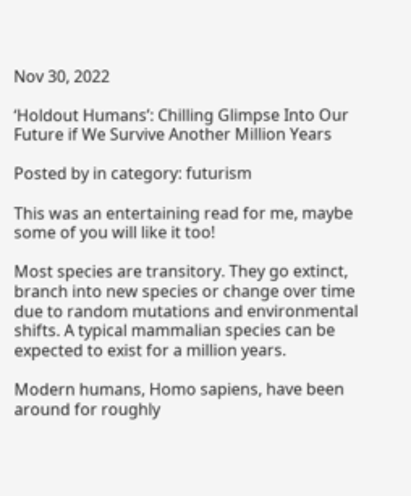Nov 30, 2022

‘Holdout Humans’: Chilling Glimpse Into Our Future if We Survive Another Million Years

Posted by in category: futurism

This was an entertaining read for me, maybe some of you will like it too!

Most species are transitory. They go extinct, branch into new species or change over time due to random mutations and environmental shifts. A typical mammalian species can be expected to exist for a million years.

Modern humans, Homo sapiens, have been around for roughly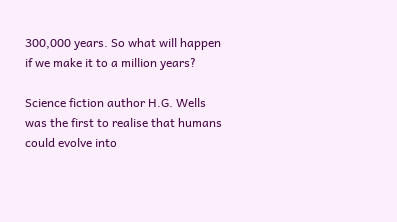300,000 years. So what will happen if we make it to a million years?

Science fiction author H.G. Wells was the first to realise that humans could evolve into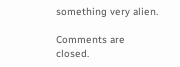something very alien.

Comments are closed.